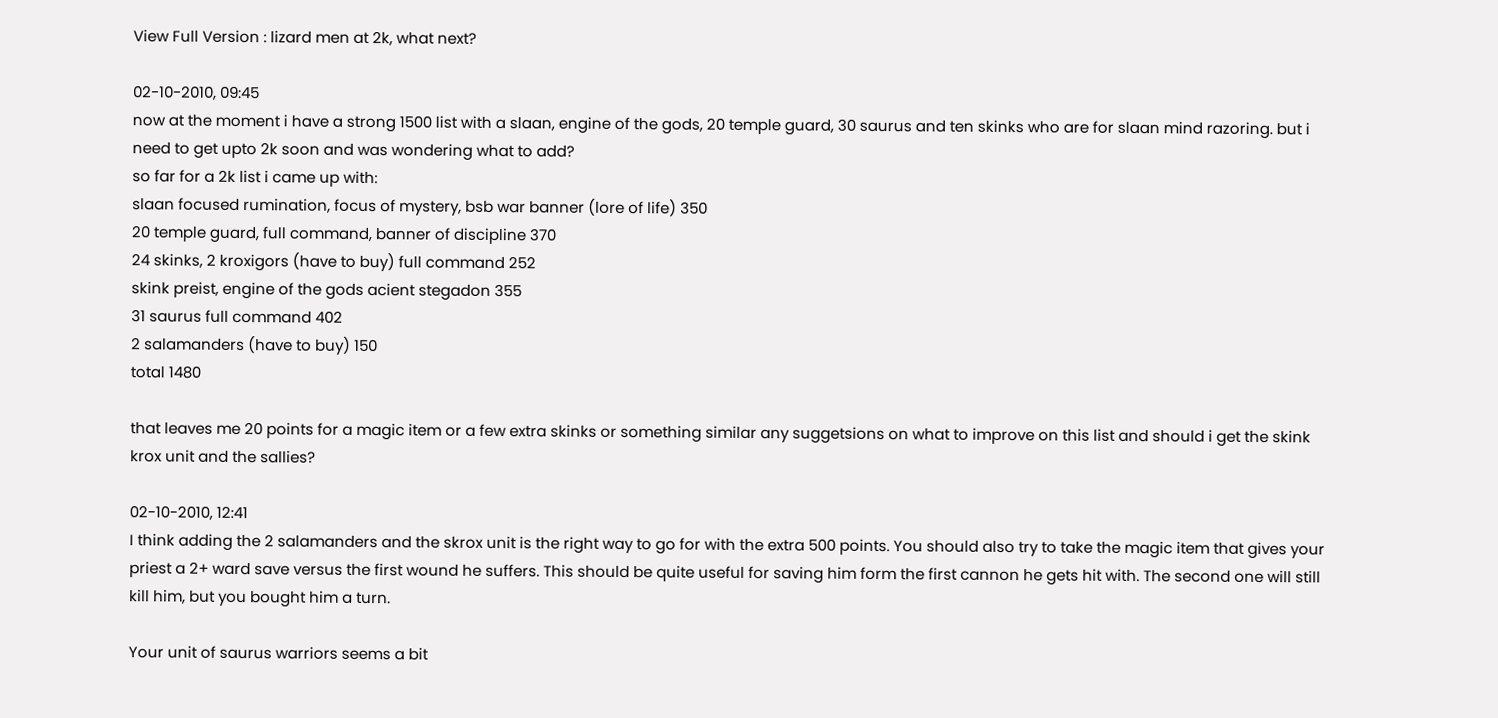View Full Version : lizard men at 2k, what next?

02-10-2010, 09:45
now at the moment i have a strong 1500 list with a slaan, engine of the gods, 20 temple guard, 30 saurus and ten skinks who are for slaan mind razoring. but i need to get upto 2k soon and was wondering what to add?
so far for a 2k list i came up with:
slaan focused rumination, focus of mystery, bsb war banner (lore of life) 350
20 temple guard, full command, banner of discipline 370
24 skinks, 2 kroxigors (have to buy) full command 252
skink preist, engine of the gods acient stegadon 355
31 saurus full command 402
2 salamanders (have to buy) 150
total 1480

that leaves me 20 points for a magic item or a few extra skinks or something similar any suggetsions on what to improve on this list and should i get the skink krox unit and the sallies?

02-10-2010, 12:41
I think adding the 2 salamanders and the skrox unit is the right way to go for with the extra 500 points. You should also try to take the magic item that gives your priest a 2+ ward save versus the first wound he suffers. This should be quite useful for saving him form the first cannon he gets hit with. The second one will still kill him, but you bought him a turn.

Your unit of saurus warriors seems a bit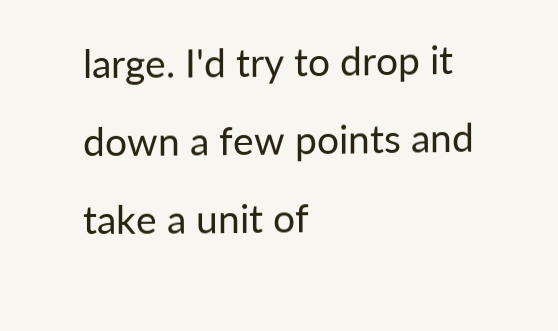large. I'd try to drop it down a few points and take a unit of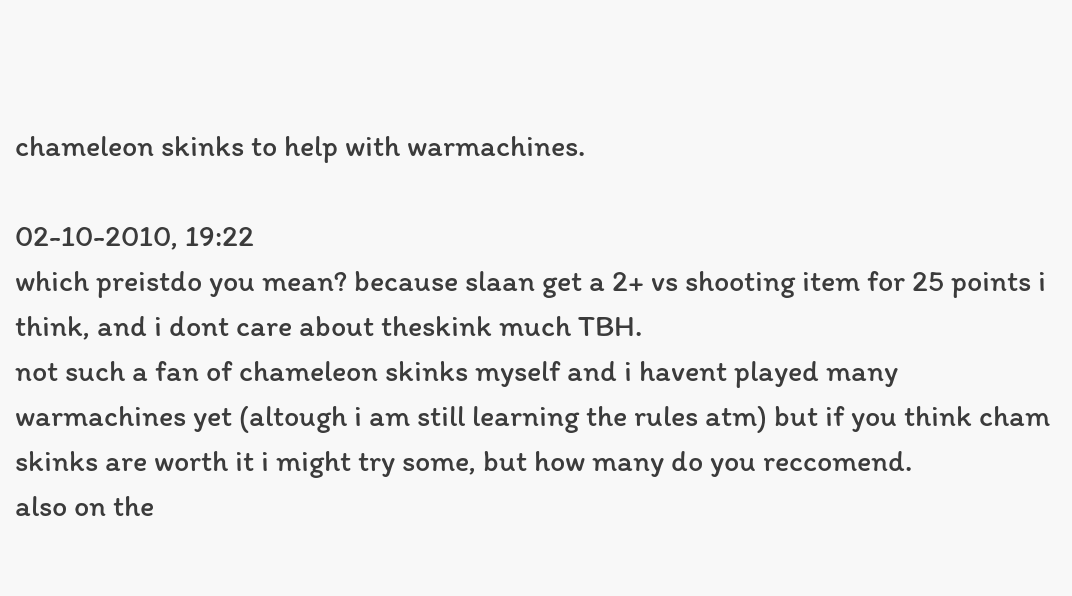chameleon skinks to help with warmachines.

02-10-2010, 19:22
which preistdo you mean? because slaan get a 2+ vs shooting item for 25 points i think, and i dont care about theskink much TBH.
not such a fan of chameleon skinks myself and i havent played many warmachines yet (altough i am still learning the rules atm) but if you think cham skinks are worth it i might try some, but how many do you reccomend.
also on the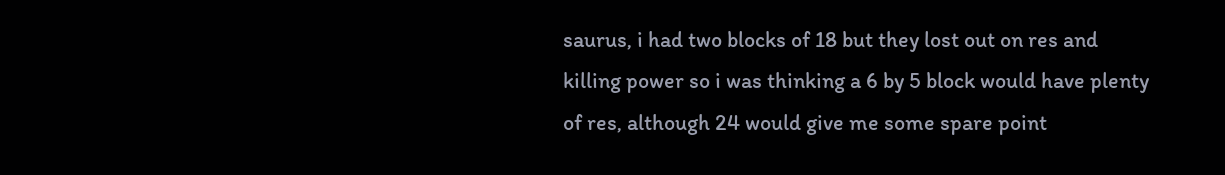saurus, i had two blocks of 18 but they lost out on res and killing power so i was thinking a 6 by 5 block would have plenty of res, although 24 would give me some spare point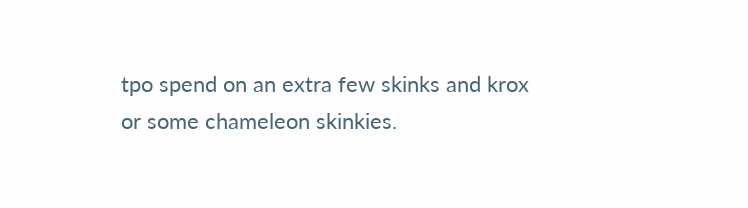tpo spend on an extra few skinks and krox or some chameleon skinkies.